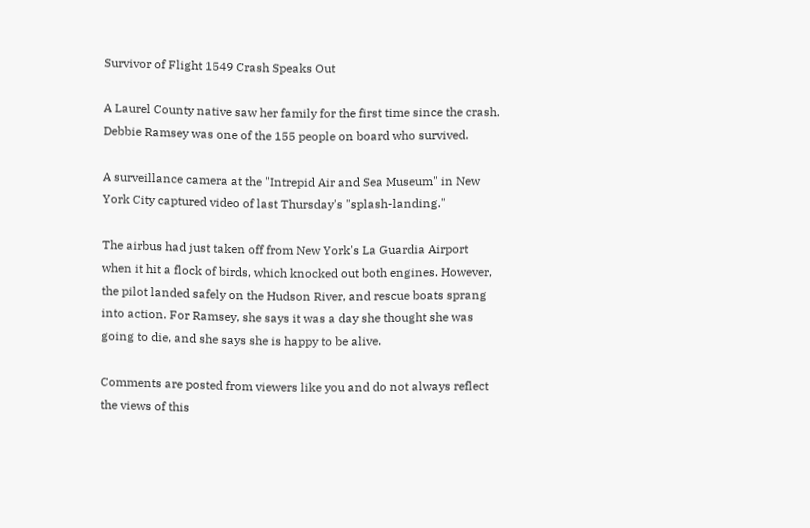Survivor of Flight 1549 Crash Speaks Out

A Laurel County native saw her family for the first time since the crash. Debbie Ramsey was one of the 155 people on board who survived.

A surveillance camera at the "Intrepid Air and Sea Museum" in New York City captured video of last Thursday's "splash-landing."

The airbus had just taken off from New York's La Guardia Airport when it hit a flock of birds, which knocked out both engines. However, the pilot landed safely on the Hudson River, and rescue boats sprang into action. For Ramsey, she says it was a day she thought she was going to die, and she says she is happy to be alive.

Comments are posted from viewers like you and do not always reflect the views of this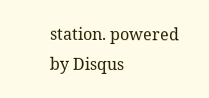station. powered by Disqus